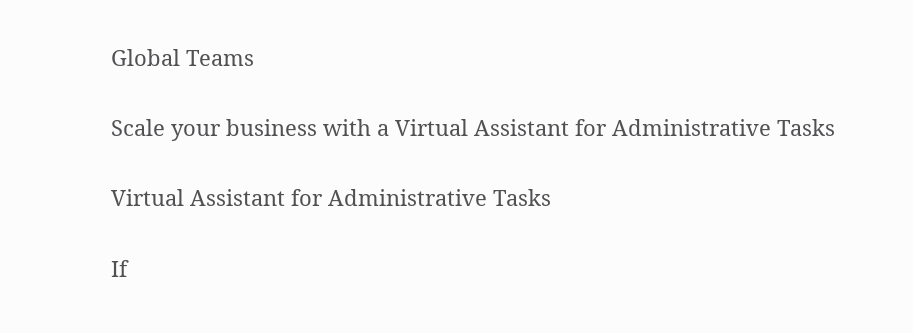Global Teams

Scale your business with a Virtual Assistant for Administrative Tasks

Virtual Assistant for Administrative Tasks

If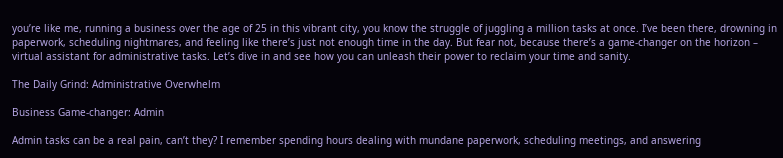you’re like me, running a business over the age of 25 in this vibrant city, you know the struggle of juggling a million tasks at once. I’ve been there, drowning in paperwork, scheduling nightmares, and feeling like there’s just not enough time in the day. But fear not, because there’s a game-changer on the horizon – virtual assistant for administrative tasks. Let’s dive in and see how you can unleash their power to reclaim your time and sanity.

The Daily Grind: Administrative Overwhelm

Business Game-changer: Admin

Admin tasks can be a real pain, can’t they? I remember spending hours dealing with mundane paperwork, scheduling meetings, and answering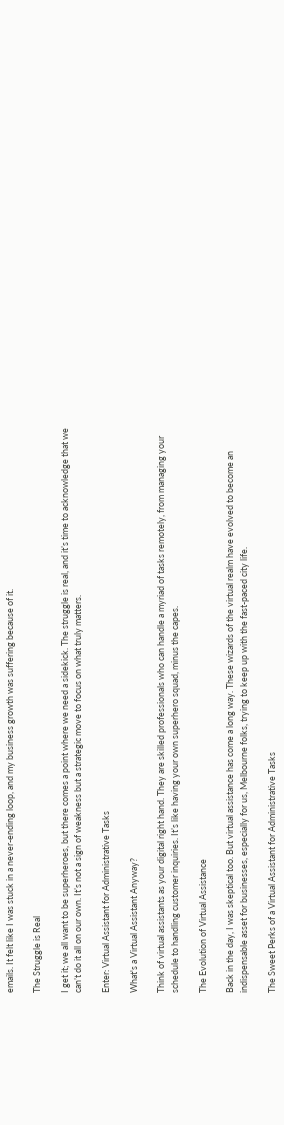emails. It felt like I was stuck in a never-ending loop, and my business growth was suffering because of it.

The Struggle is Real

I get it; we all want to be superheroes, but there comes a point where we need a sidekick. The struggle is real, and it’s time to acknowledge that we can’t do it all on our own. It’s not a sign of weakness but a strategic move to focus on what truly matters.

Enter: Virtual Assistant for Administrative Tasks

What's a Virtual Assistant Anyway?

Think of virtual assistants as your digital right hand. They are skilled professionals who can handle a myriad of tasks remotely, from managing your schedule to handling customer inquiries. It’s like having your own superhero squad, minus the capes.

The Evolution of Virtual Assistance

Back in the day, I was skeptical too. But virtual assistance has come a long way. These wizards of the virtual realm have evolved to become an indispensable asset for businesses, especially for us, Melbourne folks, trying to keep up with the fast-paced city life.

The Sweet Perks of a Virtual Assistant for Administrative Tasks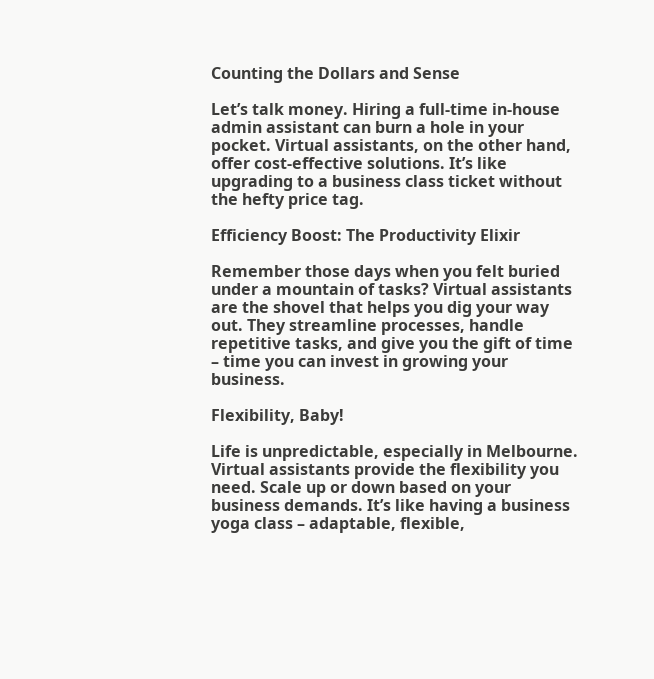Counting the Dollars and Sense

Let’s talk money. Hiring a full-time in-house admin assistant can burn a hole in your pocket. Virtual assistants, on the other hand, offer cost-effective solutions. It’s like upgrading to a business class ticket without the hefty price tag.

Efficiency Boost: The Productivity Elixir

Remember those days when you felt buried under a mountain of tasks? Virtual assistants are the shovel that helps you dig your way out. They streamline processes, handle repetitive tasks, and give you the gift of time – time you can invest in growing your business.

Flexibility, Baby!

Life is unpredictable, especially in Melbourne. Virtual assistants provide the flexibility you need. Scale up or down based on your business demands. It’s like having a business yoga class – adaptable, flexible,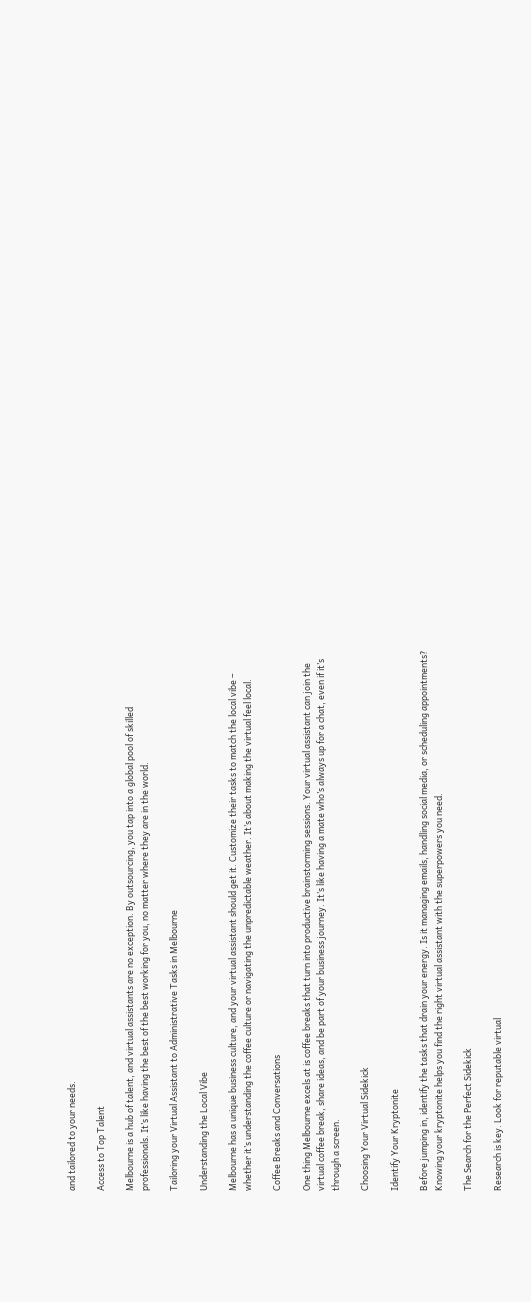and tailored to your needs.

Access to Top Talent

Melbourne is a hub of talent, and virtual assistants are no exception. By outsourcing, you tap into a global pool of skilled professionals. It’s like having the best of the best working for you, no matter where they are in the world.

Tailoring your Virtual Assistant to Administrative Tasks in Melbourne

Understanding the Local Vibe

Melbourne has a unique business culture, and your virtual assistant should get it. Customize their tasks to match the local vibe – whether it’s understanding the coffee culture or navigating the unpredictable weather. It’s about making the virtual feel local.

Coffee Breaks and Conversations

One thing Melbourne excels at is coffee breaks that turn into productive brainstorming sessions. Your virtual assistant can join the virtual coffee break, share ideas, and be part of your business journey. It’s like having a mate who’s always up for a chat, even if it’s through a screen.

Choosing Your Virtual Sidekick

Identify Your Kryptonite

Before jumping in, identify the tasks that drain your energy. Is it managing emails, handling social media, or scheduling appointments? Knowing your kryptonite helps you find the right virtual assistant with the superpowers you need.

The Search for the Perfect Sidekick

Research is key. Look for reputable virtual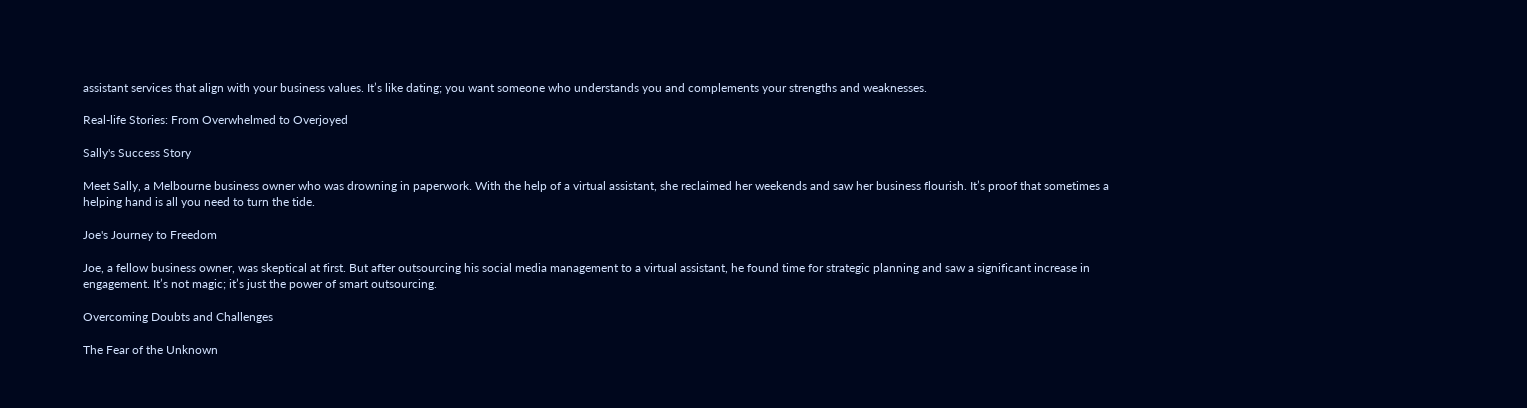assistant services that align with your business values. It’s like dating; you want someone who understands you and complements your strengths and weaknesses.

Real-life Stories: From Overwhelmed to Overjoyed

Sally's Success Story

Meet Sally, a Melbourne business owner who was drowning in paperwork. With the help of a virtual assistant, she reclaimed her weekends and saw her business flourish. It’s proof that sometimes a helping hand is all you need to turn the tide.

Joe's Journey to Freedom

Joe, a fellow business owner, was skeptical at first. But after outsourcing his social media management to a virtual assistant, he found time for strategic planning and saw a significant increase in engagement. It’s not magic; it’s just the power of smart outsourcing.

Overcoming Doubts and Challenges

The Fear of the Unknown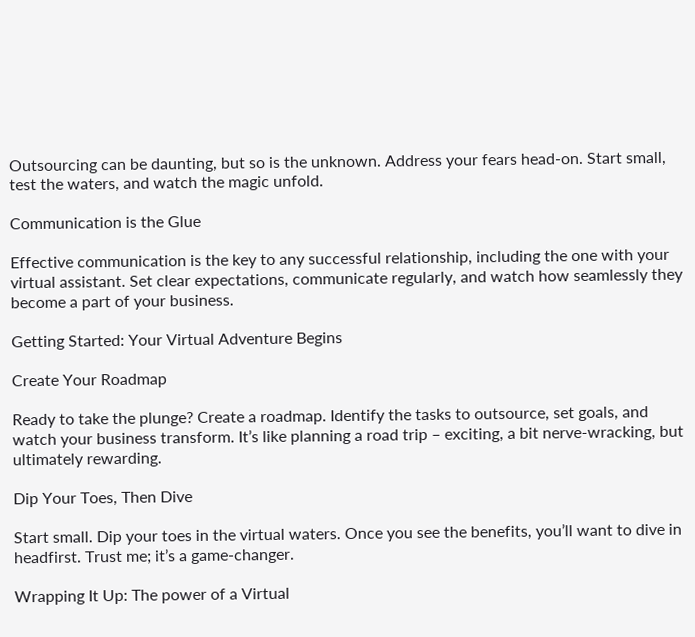Outsourcing can be daunting, but so is the unknown. Address your fears head-on. Start small, test the waters, and watch the magic unfold.

Communication is the Glue

Effective communication is the key to any successful relationship, including the one with your virtual assistant. Set clear expectations, communicate regularly, and watch how seamlessly they become a part of your business.

Getting Started: Your Virtual Adventure Begins

Create Your Roadmap

Ready to take the plunge? Create a roadmap. Identify the tasks to outsource, set goals, and watch your business transform. It’s like planning a road trip – exciting, a bit nerve-wracking, but ultimately rewarding.

Dip Your Toes, Then Dive

Start small. Dip your toes in the virtual waters. Once you see the benefits, you’ll want to dive in headfirst. Trust me; it’s a game-changer.

Wrapping It Up: The power of a Virtual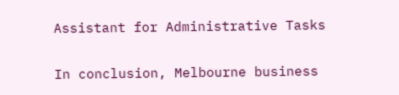Assistant for Administrative Tasks

In conclusion, Melbourne business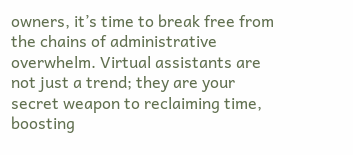owners, it’s time to break free from the chains of administrative overwhelm. Virtual assistants are not just a trend; they are your secret weapon to reclaiming time, boosting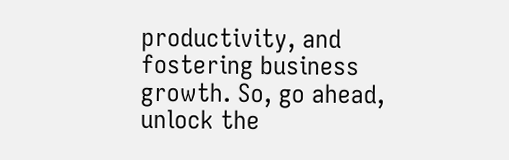productivity, and fostering business growth. So, go ahead, unlock the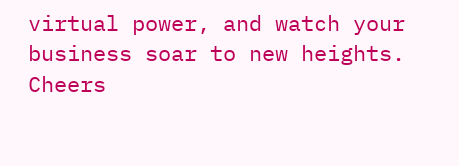virtual power, and watch your business soar to new heights. Cheers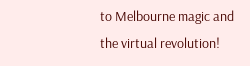to Melbourne magic and the virtual revolution!